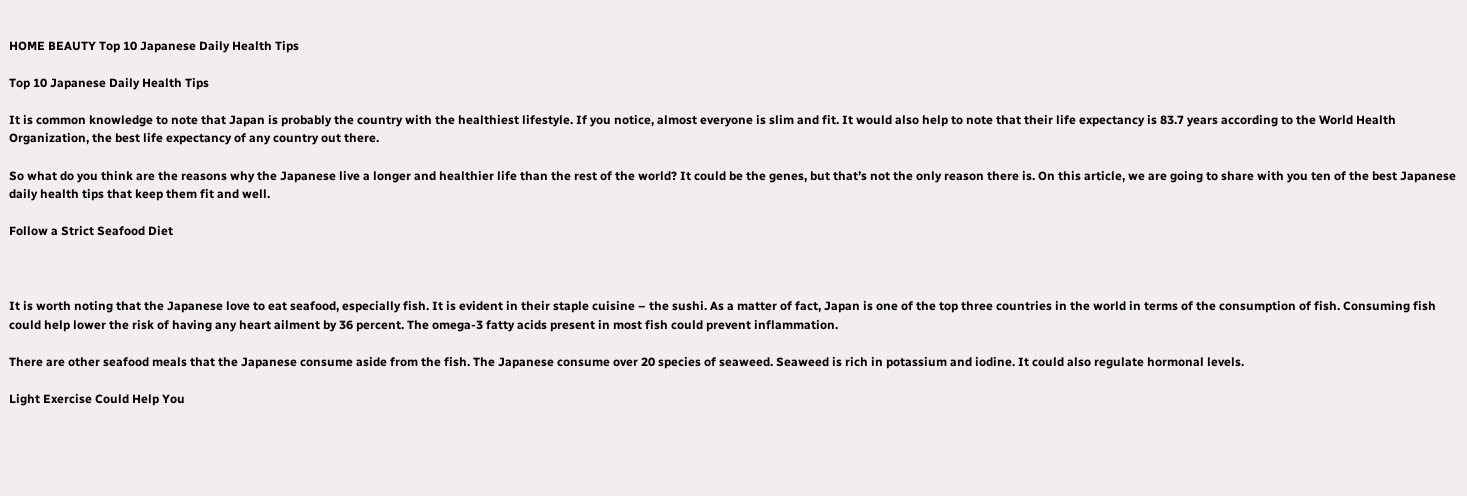HOME BEAUTY Top 10 Japanese Daily Health Tips

Top 10 Japanese Daily Health Tips

It is common knowledge to note that Japan is probably the country with the healthiest lifestyle. If you notice, almost everyone is slim and fit. It would also help to note that their life expectancy is 83.7 years according to the World Health Organization, the best life expectancy of any country out there.

So what do you think are the reasons why the Japanese live a longer and healthier life than the rest of the world? It could be the genes, but that’s not the only reason there is. On this article, we are going to share with you ten of the best Japanese daily health tips that keep them fit and well.

Follow a Strict Seafood Diet



It is worth noting that the Japanese love to eat seafood, especially fish. It is evident in their staple cuisine – the sushi. As a matter of fact, Japan is one of the top three countries in the world in terms of the consumption of fish. Consuming fish could help lower the risk of having any heart ailment by 36 percent. The omega-3 fatty acids present in most fish could prevent inflammation.

There are other seafood meals that the Japanese consume aside from the fish. The Japanese consume over 20 species of seaweed. Seaweed is rich in potassium and iodine. It could also regulate hormonal levels.

Light Exercise Could Help You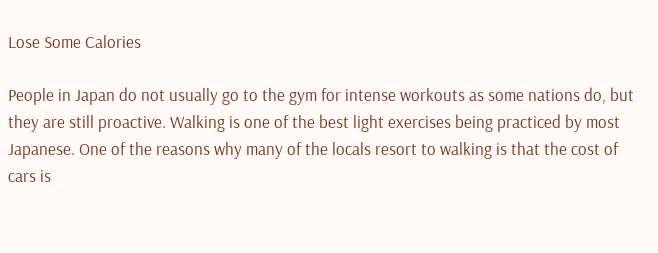Lose Some Calories

People in Japan do not usually go to the gym for intense workouts as some nations do, but they are still proactive. Walking is one of the best light exercises being practiced by most Japanese. One of the reasons why many of the locals resort to walking is that the cost of cars is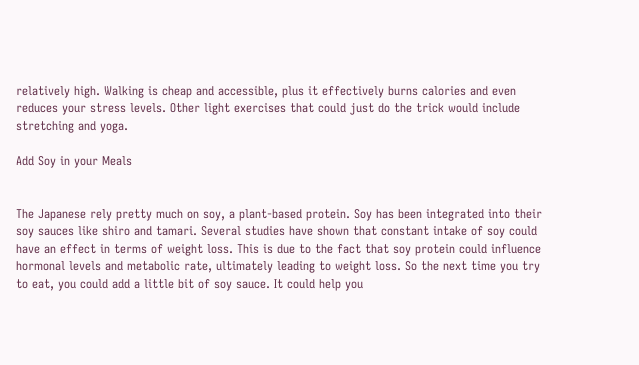relatively high. Walking is cheap and accessible, plus it effectively burns calories and even reduces your stress levels. Other light exercises that could just do the trick would include stretching and yoga.

Add Soy in your Meals


The Japanese rely pretty much on soy, a plant-based protein. Soy has been integrated into their soy sauces like shiro and tamari. Several studies have shown that constant intake of soy could have an effect in terms of weight loss. This is due to the fact that soy protein could influence hormonal levels and metabolic rate, ultimately leading to weight loss. So the next time you try to eat, you could add a little bit of soy sauce. It could help you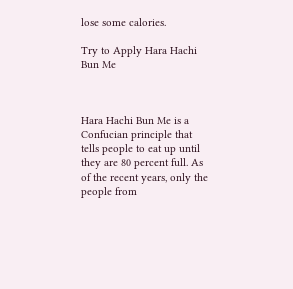lose some calories.

Try to Apply Hara Hachi Bun Me



Hara Hachi Bun Me is a Confucian principle that tells people to eat up until they are 80 percent full. As of the recent years, only the people from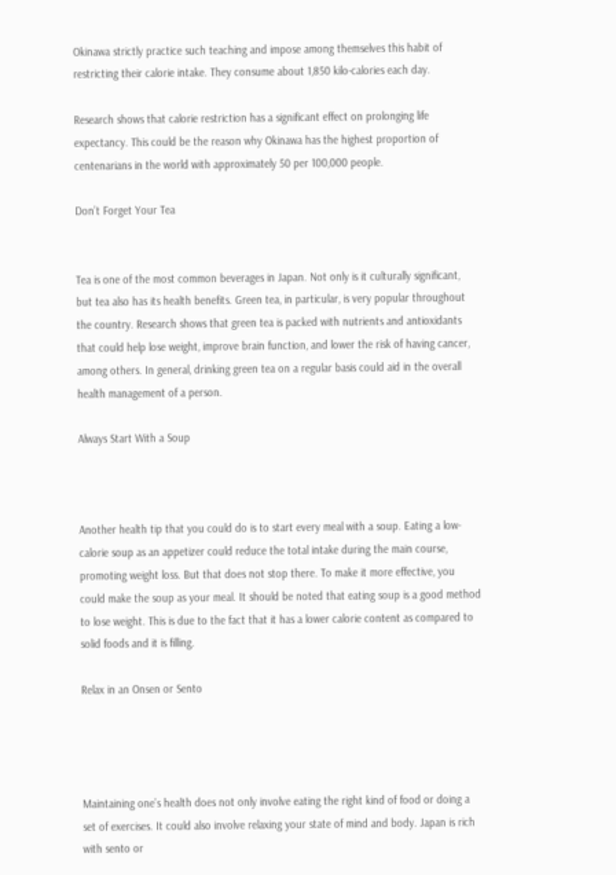Okinawa strictly practice such teaching and impose among themselves this habit of restricting their calorie intake. They consume about 1,850 kilo-calories each day.

Research shows that calorie restriction has a significant effect on prolonging life expectancy. This could be the reason why Okinawa has the highest proportion of centenarians in the world with approximately 50 per 100,000 people.

Don’t Forget Your Tea


Tea is one of the most common beverages in Japan. Not only is it culturally significant, but tea also has its health benefits. Green tea, in particular, is very popular throughout the country. Research shows that green tea is packed with nutrients and antioxidants that could help lose weight, improve brain function, and lower the risk of having cancer, among others. In general, drinking green tea on a regular basis could aid in the overall health management of a person.

Always Start With a Soup



Another health tip that you could do is to start every meal with a soup. Eating a low-calorie soup as an appetizer could reduce the total intake during the main course, promoting weight loss. But that does not stop there. To make it more effective, you could make the soup as your meal. It should be noted that eating soup is a good method to lose weight. This is due to the fact that it has a lower calorie content as compared to solid foods and it is filling.

Relax in an Onsen or Sento




Maintaining one’s health does not only involve eating the right kind of food or doing a set of exercises. It could also involve relaxing your state of mind and body. Japan is rich with sento or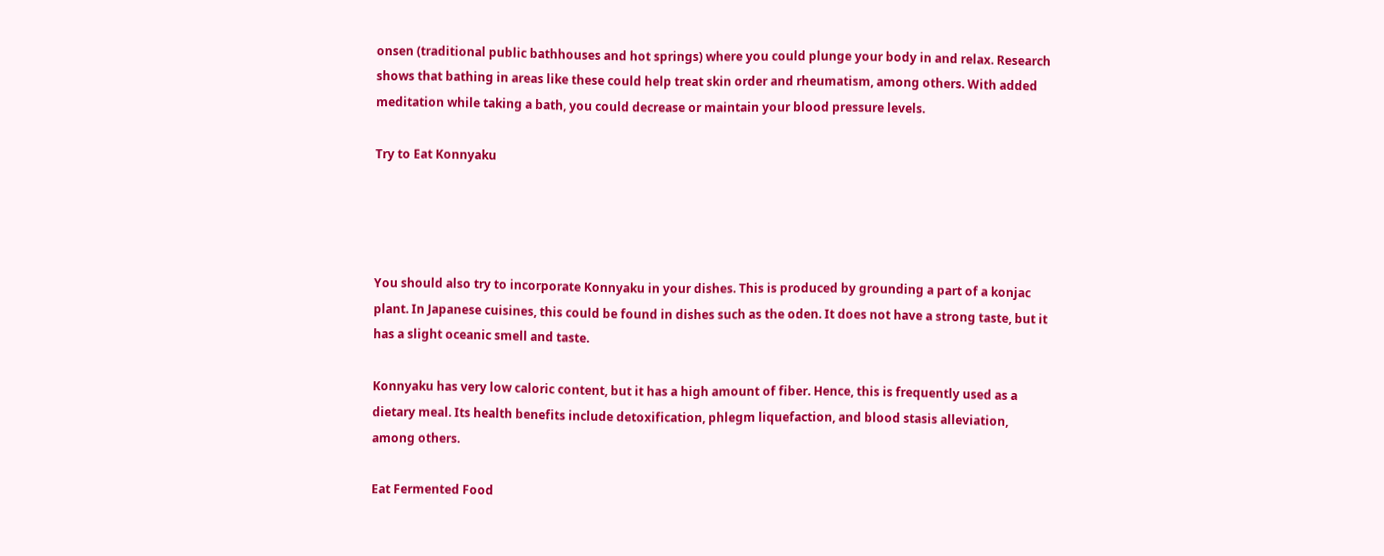onsen (traditional public bathhouses and hot springs) where you could plunge your body in and relax. Research shows that bathing in areas like these could help treat skin order and rheumatism, among others. With added meditation while taking a bath, you could decrease or maintain your blood pressure levels.

Try to Eat Konnyaku




You should also try to incorporate Konnyaku in your dishes. This is produced by grounding a part of a konjac plant. In Japanese cuisines, this could be found in dishes such as the oden. It does not have a strong taste, but it has a slight oceanic smell and taste.

Konnyaku has very low caloric content, but it has a high amount of fiber. Hence, this is frequently used as a dietary meal. Its health benefits include detoxification, phlegm liquefaction, and blood stasis alleviation, among others.

Eat Fermented Food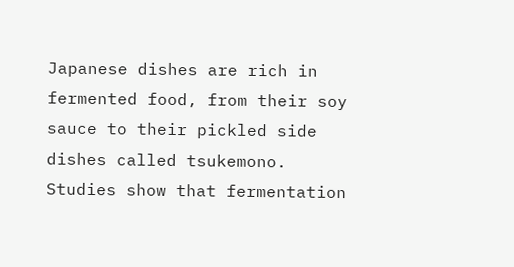Japanese dishes are rich in fermented food, from their soy sauce to their pickled side dishes called tsukemono. Studies show that fermentation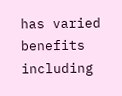has varied benefits including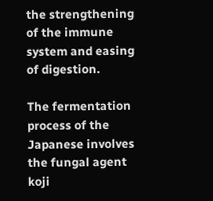the strengthening of the immune system and easing of digestion.

The fermentation process of the Japanese involves the fungal agent koji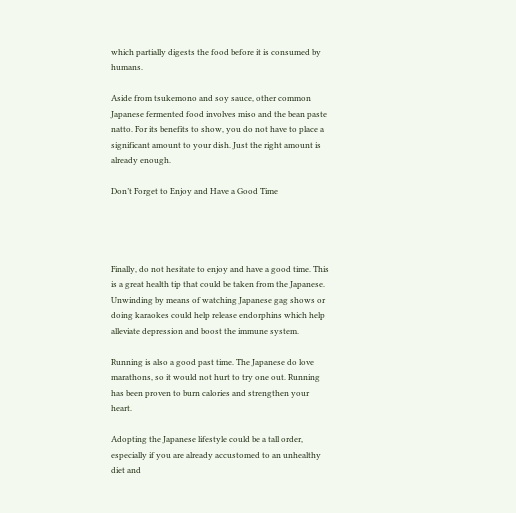which partially digests the food before it is consumed by humans.

Aside from tsukemono and soy sauce, other common Japanese fermented food involves miso and the bean paste natto. For its benefits to show, you do not have to place a significant amount to your dish. Just the right amount is already enough.

Don’t Forget to Enjoy and Have a Good Time




Finally, do not hesitate to enjoy and have a good time. This is a great health tip that could be taken from the Japanese. Unwinding by means of watching Japanese gag shows or doing karaokes could help release endorphins which help alleviate depression and boost the immune system.

Running is also a good past time. The Japanese do love marathons, so it would not hurt to try one out. Running has been proven to burn calories and strengthen your heart.

Adopting the Japanese lifestyle could be a tall order, especially if you are already accustomed to an unhealthy diet and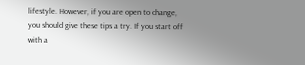lifestyle. However, if you are open to change, you should give these tips a try. If you start off with a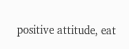positive attitude, eat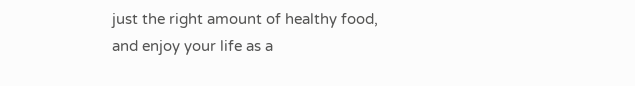just the right amount of healthy food, and enjoy your life as a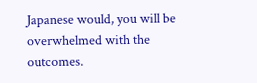Japanese would, you will be overwhelmed with the outcomes.